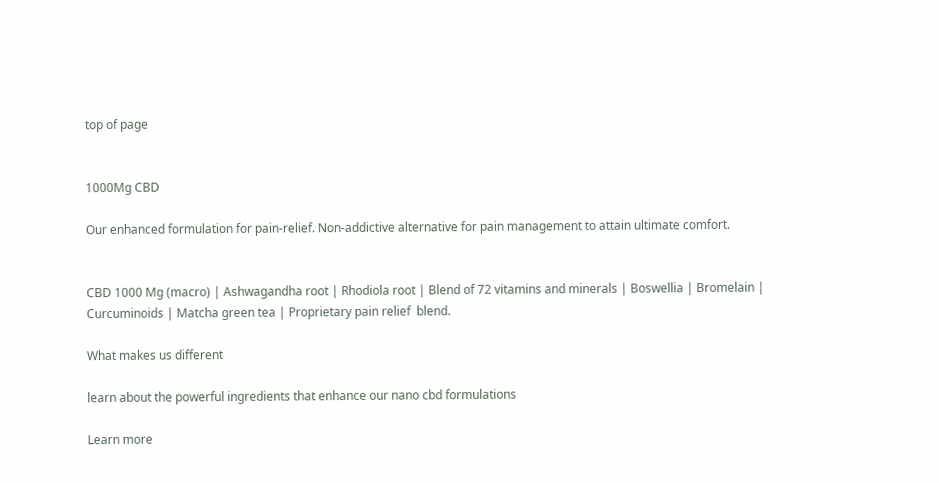top of page


1000Mg CBD

Our enhanced formulation for pain-relief. Non-addictive alternative for pain management to attain ultimate comfort.


CBD 1000 Mg (macro) | Ashwagandha root | Rhodiola root | Blend of 72 vitamins and minerals | Boswellia | Bromelain | Curcuminoids | Matcha green tea | Proprietary pain relief  blend.

What makes us different

learn about the powerful ingredients that enhance our nano cbd formulations

Learn more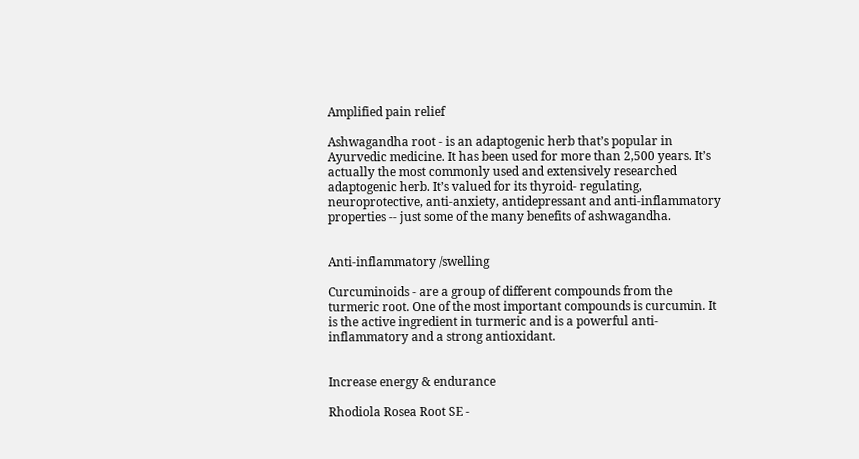Amplified pain relief

Ashwagandha root - is an adaptogenic herb that’s popular in Ayurvedic medicine. It has been used for more than 2,500 years. It’s actually the most commonly used and extensively researched adaptogenic herb. It’s valued for its thyroid- regulating, neuroprotective, anti-anxiety, antidepressant and anti-inflammatory properties -- just some of the many benefits of ashwagandha.


Anti-inflammatory /swelling

Curcuminoids - are a group of different compounds from the turmeric root. One of the most important compounds is curcumin. It is the active ingredient in turmeric and is a powerful anti-inflammatory and a strong antioxidant.


Increase energy & endurance

Rhodiola Rosea Root SE -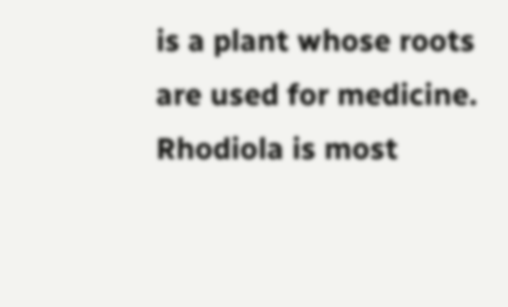is a plant whose roots are used for medicine. Rhodiola is most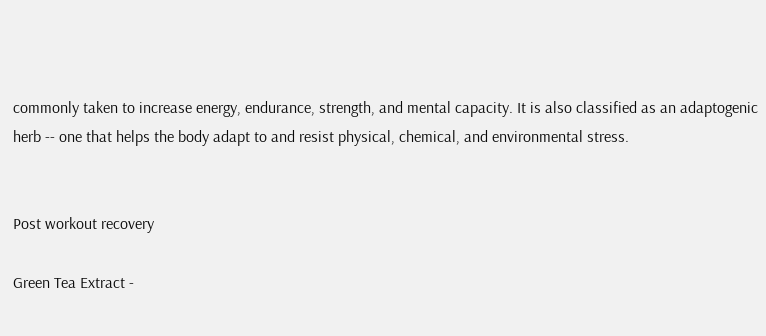commonly taken to increase energy, endurance, strength, and mental capacity. It is also classified as an adaptogenic herb -- one that helps the body adapt to and resist physical, chemical, and environmental stress.


Post workout recovery

Green Tea Extract -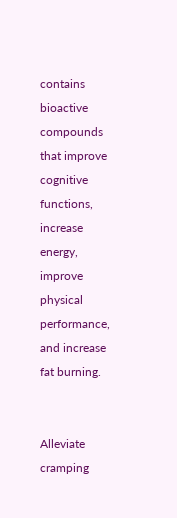contains bioactive compounds that improve cognitive functions, increase energy, improve physical performance, and increase fat burning.


Alleviate cramping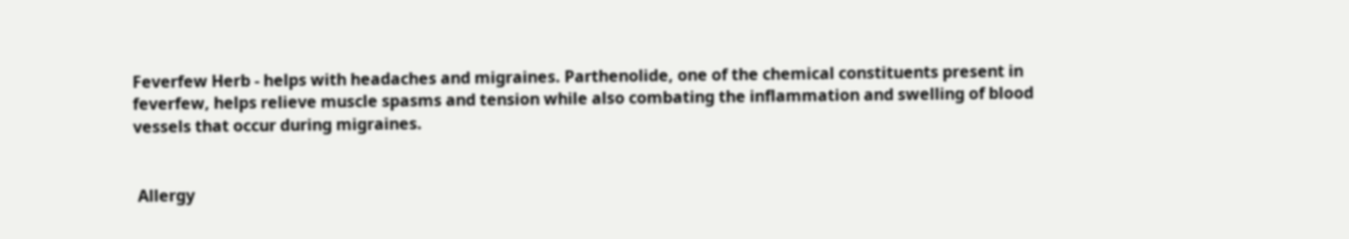Feverfew Herb - helps with headaches and migraines. Parthenolide, one of the chemical constituents present in feverfew, helps relieve muscle spasms and tension while also combating the inflammation and swelling of blood vessels that occur during migraines.


 Allergy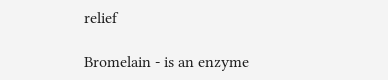relief

Bromelain - is an enzyme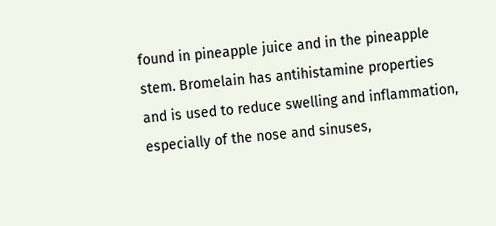found in pineapple juice and in the pineapple stem. Bromelain has antihistamine properties and is used to reduce swelling and inflammation, especially of the nose and sinuses,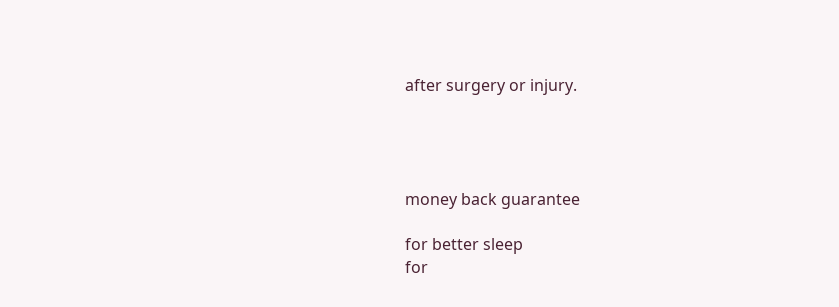after surgery or injury.




money back guarantee

for better sleep
for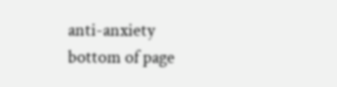anti-anxiety
bottom of page